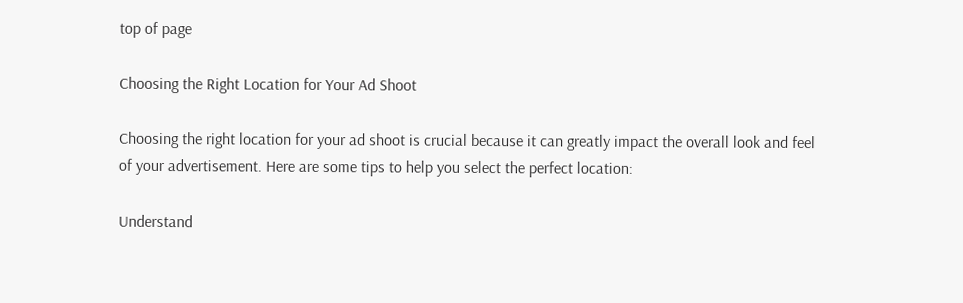top of page

Choosing the Right Location for Your Ad Shoot

Choosing the right location for your ad shoot is crucial because it can greatly impact the overall look and feel of your advertisement. Here are some tips to help you select the perfect location:

Understand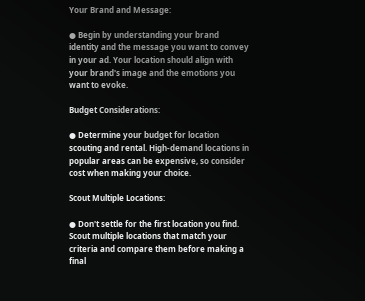Your Brand and Message:

● Begin by understanding your brand identity and the message you want to convey in your ad. Your location should align with your brand's image and the emotions you want to evoke.

Budget Considerations:

● Determine your budget for location scouting and rental. High-demand locations in popular areas can be expensive, so consider cost when making your choice.

Scout Multiple Locations:

● Don't settle for the first location you find. Scout multiple locations that match your criteria and compare them before making a final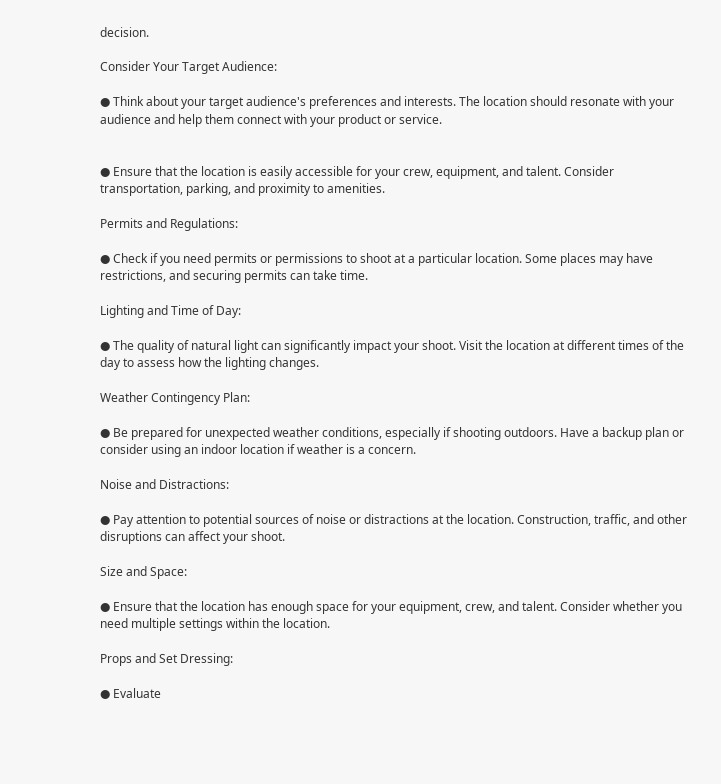decision.

Consider Your Target Audience:

● Think about your target audience's preferences and interests. The location should resonate with your audience and help them connect with your product or service.


● Ensure that the location is easily accessible for your crew, equipment, and talent. Consider transportation, parking, and proximity to amenities.

Permits and Regulations:

● Check if you need permits or permissions to shoot at a particular location. Some places may have restrictions, and securing permits can take time.

Lighting and Time of Day:

● The quality of natural light can significantly impact your shoot. Visit the location at different times of the day to assess how the lighting changes.

Weather Contingency Plan:

● Be prepared for unexpected weather conditions, especially if shooting outdoors. Have a backup plan or consider using an indoor location if weather is a concern.

Noise and Distractions:

● Pay attention to potential sources of noise or distractions at the location. Construction, traffic, and other disruptions can affect your shoot.

Size and Space:

● Ensure that the location has enough space for your equipment, crew, and talent. Consider whether you need multiple settings within the location.

Props and Set Dressing:

● Evaluate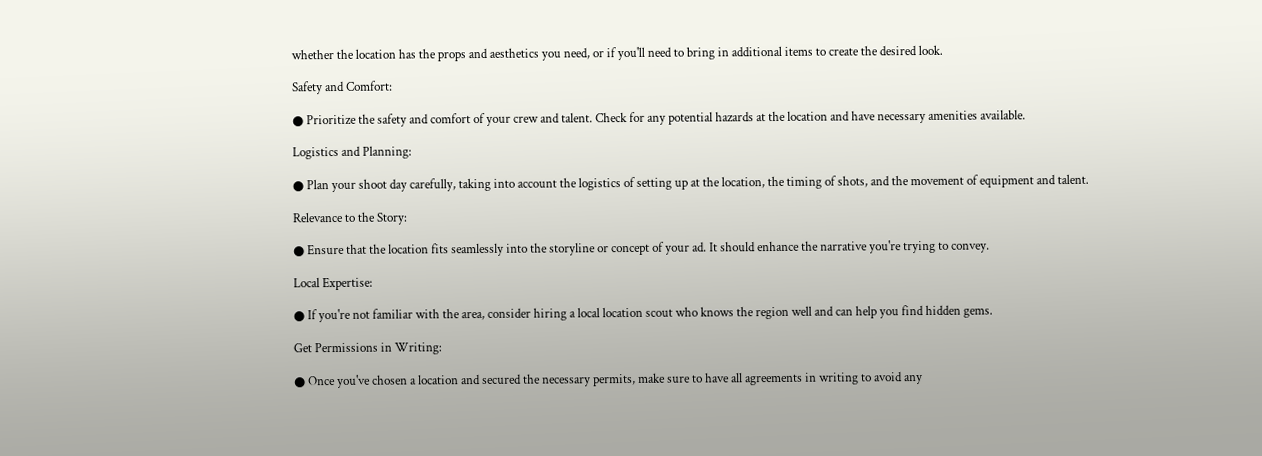whether the location has the props and aesthetics you need, or if you'll need to bring in additional items to create the desired look.

Safety and Comfort:

● Prioritize the safety and comfort of your crew and talent. Check for any potential hazards at the location and have necessary amenities available.

Logistics and Planning:

● Plan your shoot day carefully, taking into account the logistics of setting up at the location, the timing of shots, and the movement of equipment and talent.

Relevance to the Story:

● Ensure that the location fits seamlessly into the storyline or concept of your ad. It should enhance the narrative you're trying to convey.

Local Expertise:

● If you're not familiar with the area, consider hiring a local location scout who knows the region well and can help you find hidden gems.

Get Permissions in Writing:

● Once you've chosen a location and secured the necessary permits, make sure to have all agreements in writing to avoid any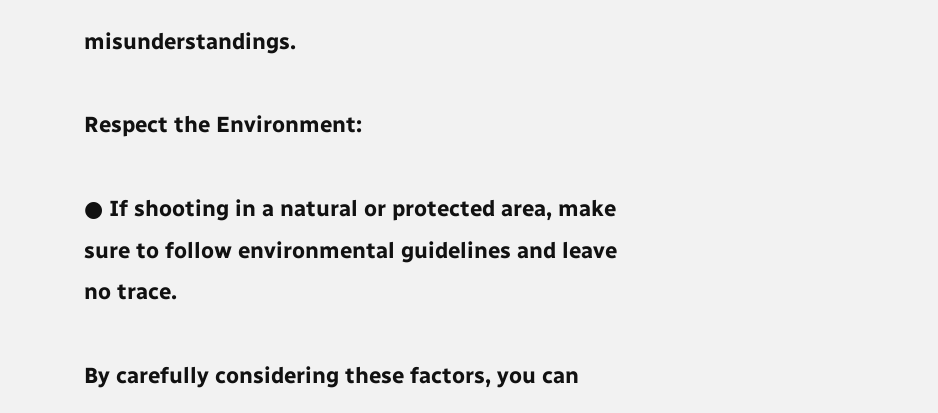misunderstandings.

Respect the Environment:

● If shooting in a natural or protected area, make sure to follow environmental guidelines and leave no trace.

By carefully considering these factors, you can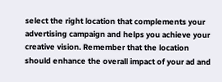select the right location that complements your advertising campaign and helps you achieve your creative vision. Remember that the location should enhance the overall impact of your ad and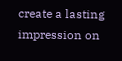create a lasting impression on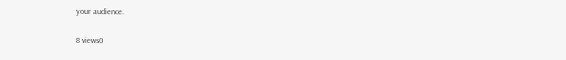your audience.

8 views0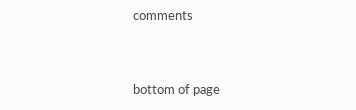comments


bottom of page